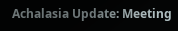Achalasia Update: Meeting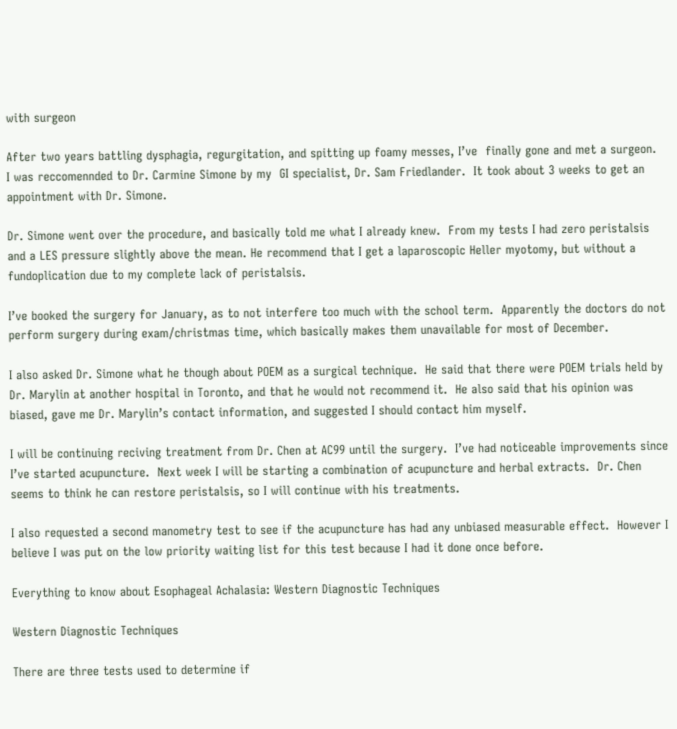with surgeon

After two years battling dysphagia, regurgitation, and spitting up foamy messes, I’ve  finally gone and met a surgeon.  I was reccomennded to Dr. Carmine Simone by my  GI specialist, Dr. Sam Friedlander.  It took about 3 weeks to get an appointment with Dr. Simone.

Dr. Simone went over the procedure, and basically told me what I already knew.  From my tests I had zero peristalsis and a LES pressure slightly above the mean. He recommend that I get a laparoscopic Heller myotomy, but without a fundoplication due to my complete lack of peristalsis.

I’ve booked the surgery for January, as to not interfere too much with the school term.  Apparently the doctors do not perform surgery during exam/christmas time, which basically makes them unavailable for most of December.

I also asked Dr. Simone what he though about POEM as a surgical technique.  He said that there were POEM trials held by Dr. Marylin at another hospital in Toronto, and that he would not recommend it.  He also said that his opinion was biased, gave me Dr. Marylin’s contact information, and suggested I should contact him myself.

I will be continuing reciving treatment from Dr. Chen at AC99 until the surgery.  I’ve had noticeable improvements since I’ve started acupuncture.  Next week I will be starting a combination of acupuncture and herbal extracts.  Dr. Chen seems to think he can restore peristalsis, so I will continue with his treatments.

I also requested a second manometry test to see if the acupuncture has had any unbiased measurable effect.  However I believe I was put on the low priority waiting list for this test because I had it done once before.

Everything to know about Esophageal Achalasia: Western Diagnostic Techniques

Western Diagnostic Techniques

There are three tests used to determine if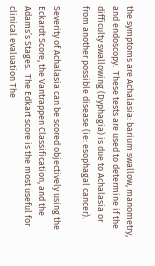the symptoms are Achalasia: barium swallow, manometry, and endoscopy.  These tests are used to determine if the difficulty swallowing (Dyphagia) is due to Achalasia or from another possible disease (ie: esophagal cancer).

Severity of Achalasia can be scored objectively using the Eckardt Score, the Vantrappen Classification, and the Adams’s Stages.  The Edkart score is the most useful for clinical evaluation The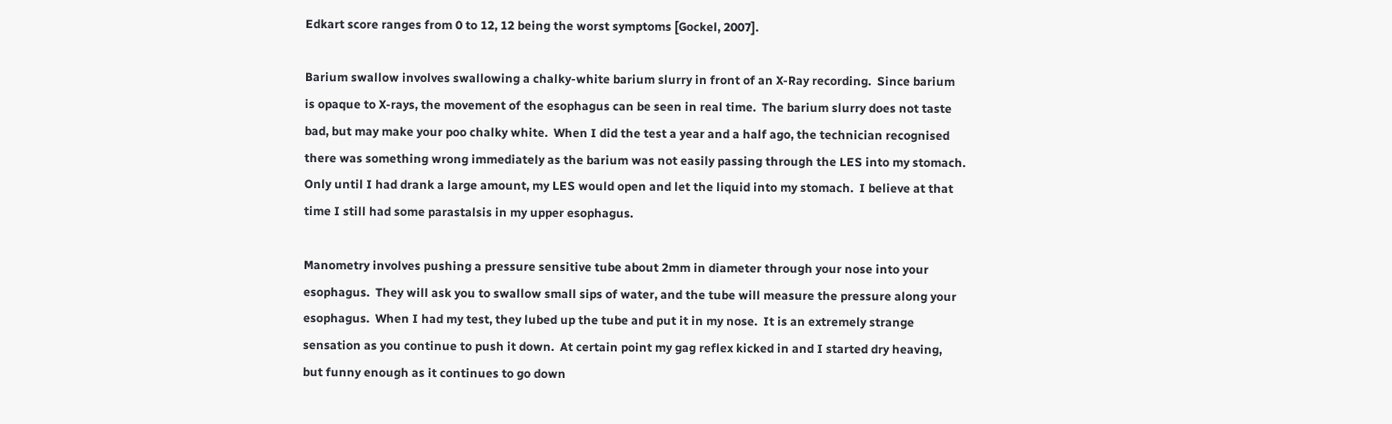Edkart score ranges from 0 to 12, 12 being the worst symptoms [Gockel, 2007].

Barium swallow involves swallowing a chalky-white barium slurry in front of an X-Ray recording.  Since barium is opaque to X-rays, the movement of the esophagus can be seen in real time.  The barium slurry does not taste bad, but may make your poo chalky white.  When I did the test a year and a half ago, the technician recognised there was something wrong immediately as the barium was not easily passing through the LES into my stomach.  Only until I had drank a large amount, my LES would open and let the liquid into my stomach.  I believe at that time I still had some parastalsis in my upper esophagus.

Manometry involves pushing a pressure sensitive tube about 2mm in diameter through your nose into your esophagus.  They will ask you to swallow small sips of water, and the tube will measure the pressure along your esophagus.  When I had my test, they lubed up the tube and put it in my nose.  It is an extremely strange sensation as you continue to push it down.  At certain point my gag reflex kicked in and I started dry heaving, but funny enough as it continues to go down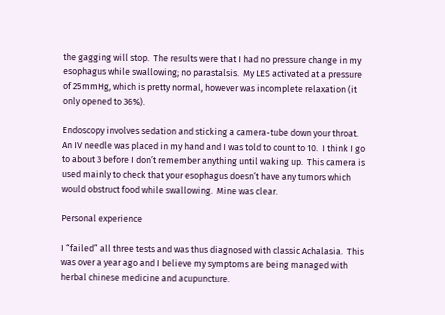the gagging will stop.  The results were that I had no pressure change in my esophagus while swallowing; no parastalsis.  My LES activated at a pressure of 25mmHg, which is pretty normal, however was incomplete relaxation (it only opened to 36%).

Endoscopy involves sedation and sticking a camera-tube down your throat.  An IV needle was placed in my hand and I was told to count to 10.  I think I go to about 3 before I don’t remember anything until waking up.  This camera is used mainly to check that your esophagus doesn’t have any tumors which would obstruct food while swallowing.  Mine was clear.

Personal experience

I “failed” all three tests and was thus diagnosed with classic Achalasia.  This was over a year ago and I believe my symptoms are being managed with herbal chinese medicine and acupuncture.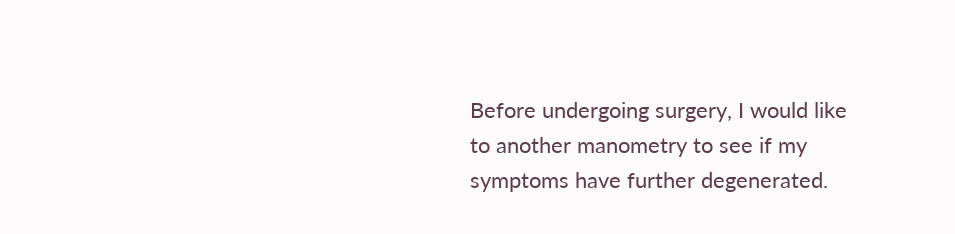Before undergoing surgery, I would like to another manometry to see if my symptoms have further degenerated.